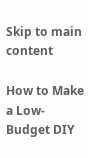Skip to main content

How to Make a Low-Budget DIY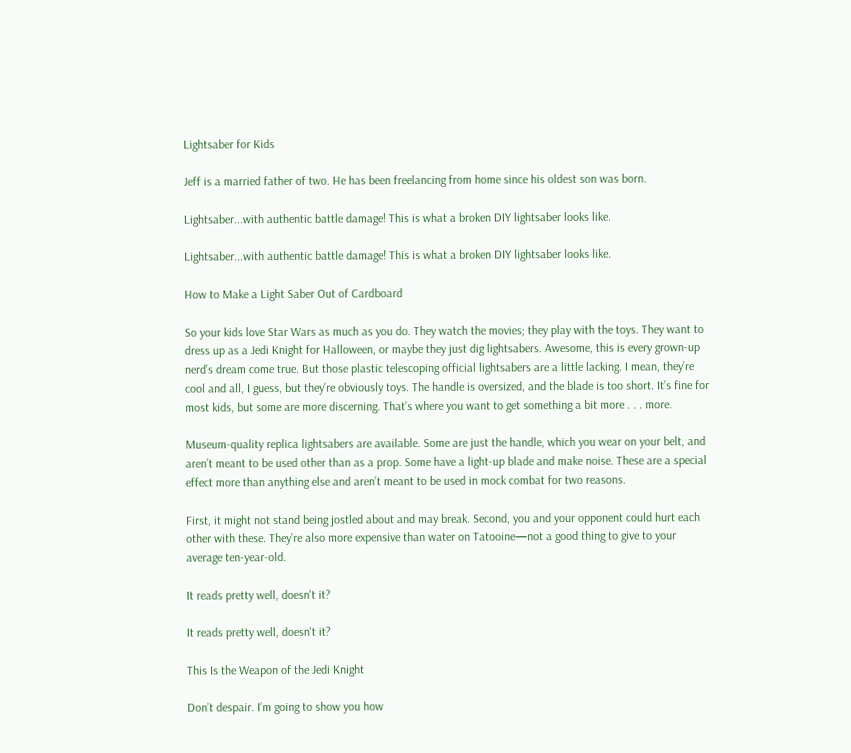Lightsaber for Kids

Jeff is a married father of two. He has been freelancing from home since his oldest son was born.

Lightsaber...with authentic battle damage! This is what a broken DIY lightsaber looks like.

Lightsaber...with authentic battle damage! This is what a broken DIY lightsaber looks like.

How to Make a Light Saber Out of Cardboard

So your kids love Star Wars as much as you do. They watch the movies; they play with the toys. They want to dress up as a Jedi Knight for Halloween, or maybe they just dig lightsabers. Awesome, this is every grown-up nerd’s dream come true. But those plastic telescoping official lightsabers are a little lacking. I mean, they’re cool and all, I guess, but they’re obviously toys. The handle is oversized, and the blade is too short. It’s fine for most kids, but some are more discerning. That’s where you want to get something a bit more . . . more.

Museum-quality replica lightsabers are available. Some are just the handle, which you wear on your belt, and aren’t meant to be used other than as a prop. Some have a light-up blade and make noise. These are a special effect more than anything else and aren’t meant to be used in mock combat for two reasons.

First, it might not stand being jostled about and may break. Second, you and your opponent could hurt each other with these. They’re also more expensive than water on Tatooine—not a good thing to give to your average ten-year-old.

It reads pretty well, doesn't it?

It reads pretty well, doesn't it?

This Is the Weapon of the Jedi Knight

Don’t despair. I’m going to show you how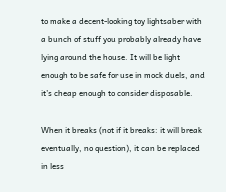to make a decent-looking toy lightsaber with a bunch of stuff you probably already have lying around the house. It will be light enough to be safe for use in mock duels, and it’s cheap enough to consider disposable.

When it breaks (not if it breaks: it will break eventually, no question), it can be replaced in less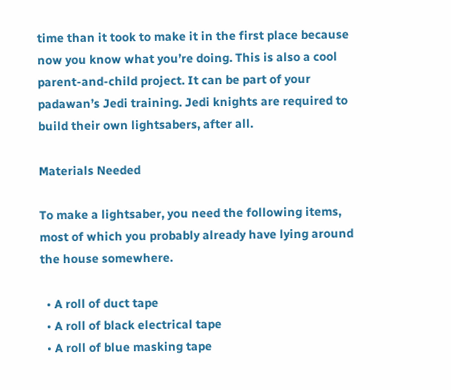time than it took to make it in the first place because now you know what you’re doing. This is also a cool parent-and-child project. It can be part of your padawan’s Jedi training. Jedi knights are required to build their own lightsabers, after all.

Materials Needed

To make a lightsaber, you need the following items, most of which you probably already have lying around the house somewhere.

  • A roll of duct tape
  • A roll of black electrical tape
  • A roll of blue masking tape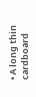• A long thin cardboard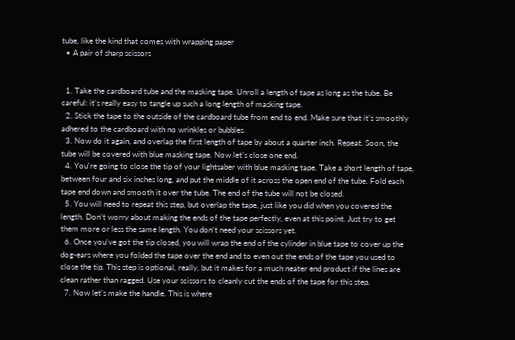tube, like the kind that comes with wrapping paper
  • A pair of sharp scissors


  1. Take the cardboard tube and the masking tape. Unroll a length of tape as long as the tube. Be careful: it’s really easy to tangle up such a long length of masking tape.
  2. Stick the tape to the outside of the cardboard tube from end to end. Make sure that it’s smoothly adhered to the cardboard with no wrinkles or bubbles.
  3. Now do it again, and overlap the first length of tape by about a quarter inch. Repeat. Soon, the tube will be covered with blue masking tape. Now let’s close one end.
  4. You're going to close the tip of your lightsaber with blue masking tape. Take a short length of tape, between four and six inches long, and put the middle of it across the open end of the tube. Fold each tape end down and smooth it over the tube. The end of the tube will not be closed.
  5. You will need to repeat this step, but overlap the tape, just like you did when you covered the length. Don’t worry about making the ends of the tape perfectly, even at this point. Just try to get them more or less the same length. You don’t need your scissors yet.
  6. Once you’ve got the tip closed, you will wrap the end of the cylinder in blue tape to cover up the dog-ears where you folded the tape over the end and to even out the ends of the tape you used to close the tip. This step is optional, really, but it makes for a much neater end product if the lines are clean rather than ragged. Use your scissors to cleanly cut the ends of the tape for this step.
  7. Now let’s make the handle. This is where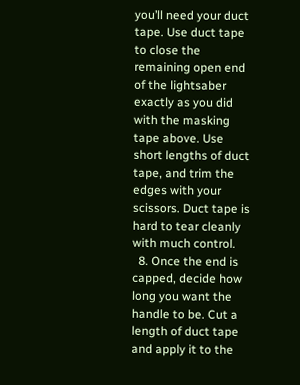you’ll need your duct tape. Use duct tape to close the remaining open end of the lightsaber exactly as you did with the masking tape above. Use short lengths of duct tape, and trim the edges with your scissors. Duct tape is hard to tear cleanly with much control.
  8. Once the end is capped, decide how long you want the handle to be. Cut a length of duct tape and apply it to the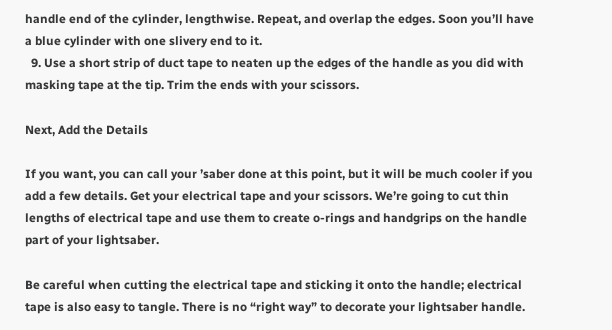handle end of the cylinder, lengthwise. Repeat, and overlap the edges. Soon you’ll have a blue cylinder with one slivery end to it.
  9. Use a short strip of duct tape to neaten up the edges of the handle as you did with masking tape at the tip. Trim the ends with your scissors.

Next, Add the Details

If you want, you can call your ’saber done at this point, but it will be much cooler if you add a few details. Get your electrical tape and your scissors. We’re going to cut thin lengths of electrical tape and use them to create o-rings and handgrips on the handle part of your lightsaber.

Be careful when cutting the electrical tape and sticking it onto the handle; electrical tape is also easy to tangle. There is no “right way” to decorate your lightsaber handle.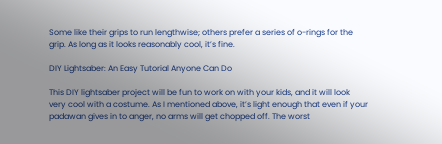Some like their grips to run lengthwise; others prefer a series of o-rings for the grip. As long as it looks reasonably cool, it’s fine.

DIY Lightsaber: An Easy Tutorial Anyone Can Do

This DIY lightsaber project will be fun to work on with your kids, and it will look very cool with a costume. As I mentioned above, it’s light enough that even if your padawan gives in to anger, no arms will get chopped off. The worst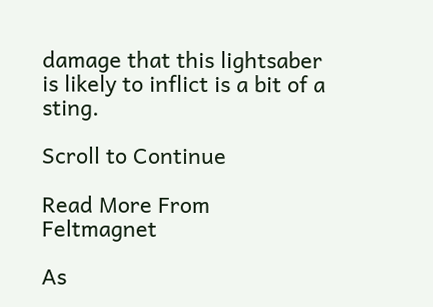damage that this lightsaber is likely to inflict is a bit of a sting.

Scroll to Continue

Read More From Feltmagnet

As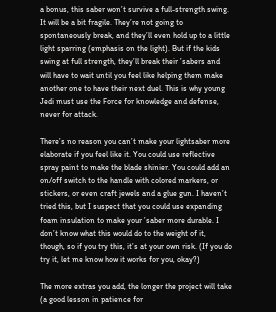a bonus, this saber won’t survive a full-strength swing. It will be a bit fragile. They’re not going to spontaneously break, and they’ll even hold up to a little light sparring (emphasis on the light). But if the kids swing at full strength, they’ll break their ’sabers and will have to wait until you feel like helping them make another one to have their next duel. This is why young Jedi must use the Force for knowledge and defense, never for attack.

There’s no reason you can’t make your lightsaber more elaborate if you feel like it. You could use reflective spray paint to make the blade shinier. You could add an on/off switch to the handle with colored markers, or stickers, or even craft jewels and a glue gun. I haven’t tried this, but I suspect that you could use expanding foam insulation to make your ’saber more durable. I don’t know what this would do to the weight of it, though, so if you try this, it’s at your own risk. (If you do try it, let me know how it works for you, okay?)

The more extras you add, the longer the project will take (a good lesson in patience for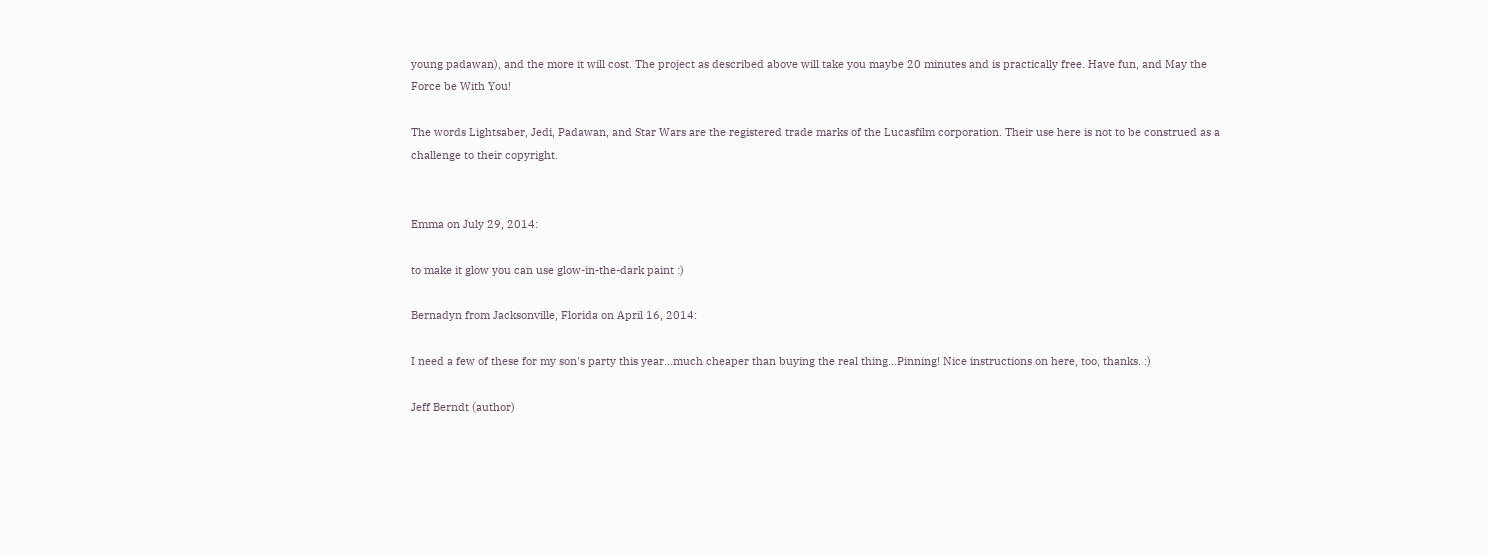young padawan), and the more it will cost. The project as described above will take you maybe 20 minutes and is practically free. Have fun, and May the Force be With You!

The words Lightsaber, Jedi, Padawan, and Star Wars are the registered trade marks of the Lucasfilm corporation. Their use here is not to be construed as a challenge to their copyright.


Emma on July 29, 2014:

to make it glow you can use glow-in-the-dark paint :)

Bernadyn from Jacksonville, Florida on April 16, 2014:

I need a few of these for my son's party this year...much cheaper than buying the real thing...Pinning! Nice instructions on here, too, thanks. :)

Jeff Berndt (author)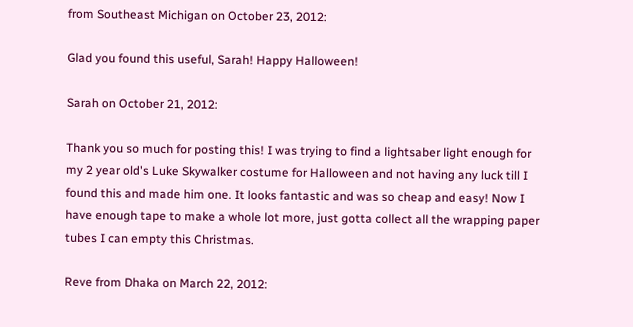from Southeast Michigan on October 23, 2012:

Glad you found this useful, Sarah! Happy Halloween!

Sarah on October 21, 2012:

Thank you so much for posting this! I was trying to find a lightsaber light enough for my 2 year old's Luke Skywalker costume for Halloween and not having any luck till I found this and made him one. It looks fantastic and was so cheap and easy! Now I have enough tape to make a whole lot more, just gotta collect all the wrapping paper tubes I can empty this Christmas.

Reve from Dhaka on March 22, 2012: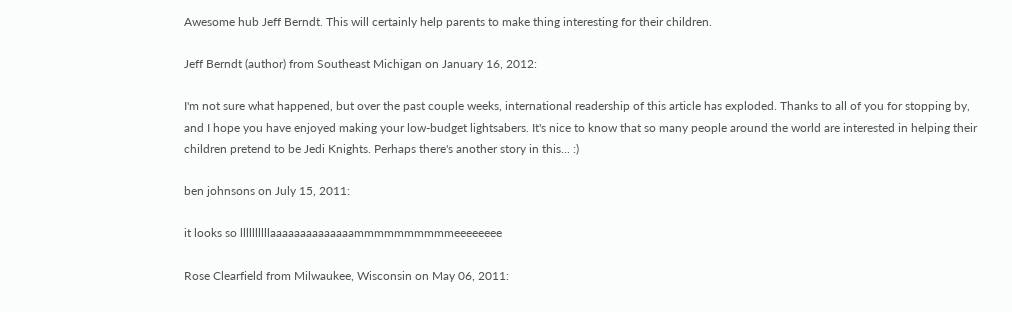Awesome hub Jeff Berndt. This will certainly help parents to make thing interesting for their children.

Jeff Berndt (author) from Southeast Michigan on January 16, 2012:

I'm not sure what happened, but over the past couple weeks, international readership of this article has exploded. Thanks to all of you for stopping by, and I hope you have enjoyed making your low-budget lightsabers. It's nice to know that so many people around the world are interested in helping their children pretend to be Jedi Knights. Perhaps there's another story in this... :)

ben johnsons on July 15, 2011:

it looks so llllllllllaaaaaaaaaaaaaammmmmmmmmmeeeeeeee

Rose Clearfield from Milwaukee, Wisconsin on May 06, 2011: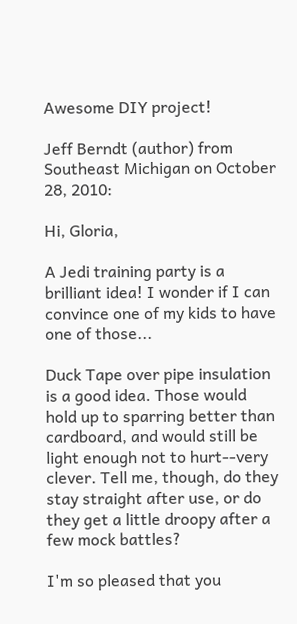Awesome DIY project!

Jeff Berndt (author) from Southeast Michigan on October 28, 2010:

Hi, Gloria,

A Jedi training party is a brilliant idea! I wonder if I can convince one of my kids to have one of those...

Duck Tape over pipe insulation is a good idea. Those would hold up to sparring better than cardboard, and would still be light enough not to hurt--very clever. Tell me, though, do they stay straight after use, or do they get a little droopy after a few mock battles?

I'm so pleased that you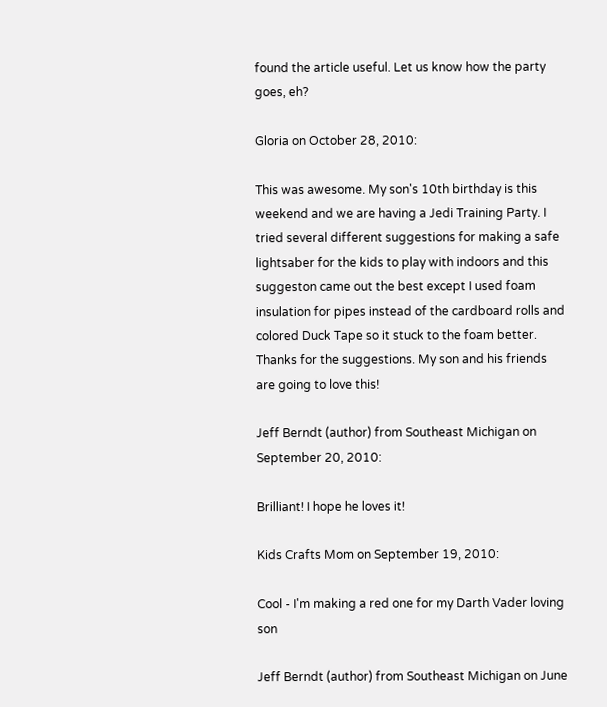found the article useful. Let us know how the party goes, eh?

Gloria on October 28, 2010:

This was awesome. My son's 10th birthday is this weekend and we are having a Jedi Training Party. I tried several different suggestions for making a safe lightsaber for the kids to play with indoors and this suggeston came out the best except I used foam insulation for pipes instead of the cardboard rolls and colored Duck Tape so it stuck to the foam better. Thanks for the suggestions. My son and his friends are going to love this!

Jeff Berndt (author) from Southeast Michigan on September 20, 2010:

Brilliant! I hope he loves it!

Kids Crafts Mom on September 19, 2010:

Cool - I'm making a red one for my Darth Vader loving son

Jeff Berndt (author) from Southeast Michigan on June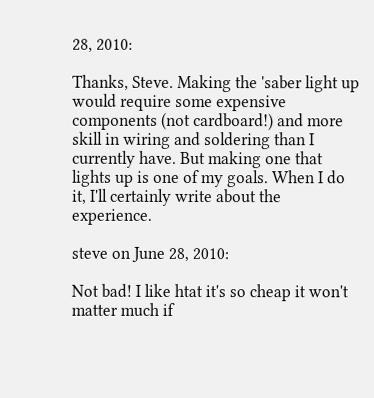28, 2010:

Thanks, Steve. Making the 'saber light up would require some expensive components (not cardboard!) and more skill in wiring and soldering than I currently have. But making one that lights up is one of my goals. When I do it, I'll certainly write about the experience.

steve on June 28, 2010:

Not bad! I like htat it's so cheap it won't matter much if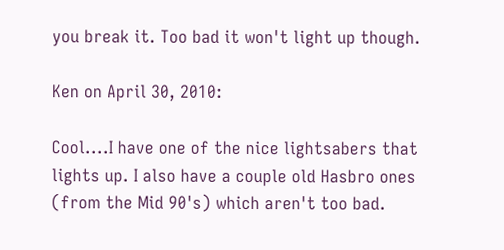you break it. Too bad it won't light up though.

Ken on April 30, 2010:

Cool....I have one of the nice lightsabers that lights up. I also have a couple old Hasbro ones (from the Mid 90's) which aren't too bad.